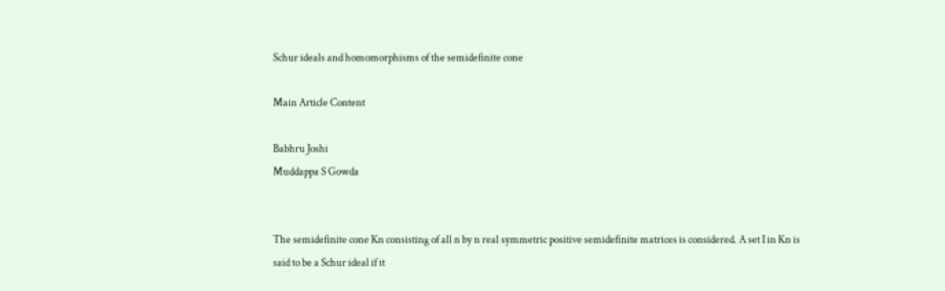Schur ideals and homomorphisms of the semidefinite cone

Main Article Content

Babhru Joshi
Muddappa S Gowda


The semidefinite cone Kn consisting of all n by n real symmetric positive semidefinite matrices is considered. A set I in Kn is said to be a Schur ideal if it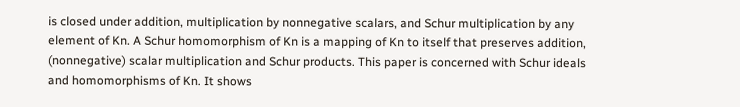is closed under addition, multiplication by nonnegative scalars, and Schur multiplication by any element of Kn. A Schur homomorphism of Kn is a mapping of Kn to itself that preserves addition, (nonnegative) scalar multiplication and Schur products. This paper is concerned with Schur ideals and homomorphisms of Kn. It shows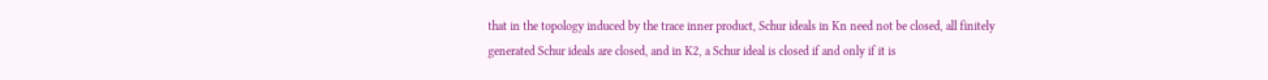that in the topology induced by the trace inner product, Schur ideals in Kn need not be closed, all finitely generated Schur ideals are closed, and in K2, a Schur ideal is closed if and only if it is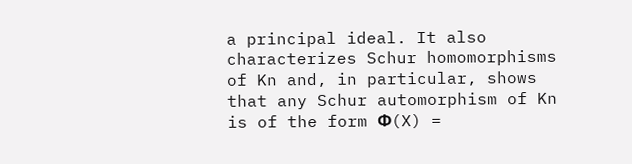a principal ideal. It also characterizes Schur homomorphisms of Kn and, in particular, shows that any Schur automorphism of Kn is of the form Φ(X) =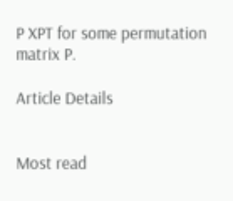P XPT for some permutation matrix P.

Article Details


Most read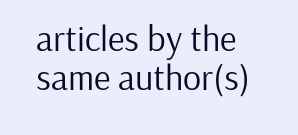articles by the same author(s)